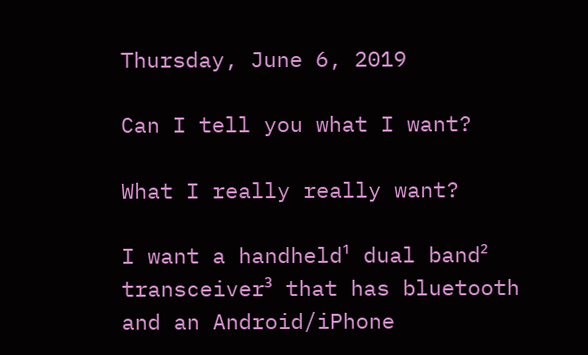Thursday, June 6, 2019

Can I tell you what I want?

What I really really want?

I want a handheld¹ dual band² transceiver³ that has bluetooth and an Android/iPhone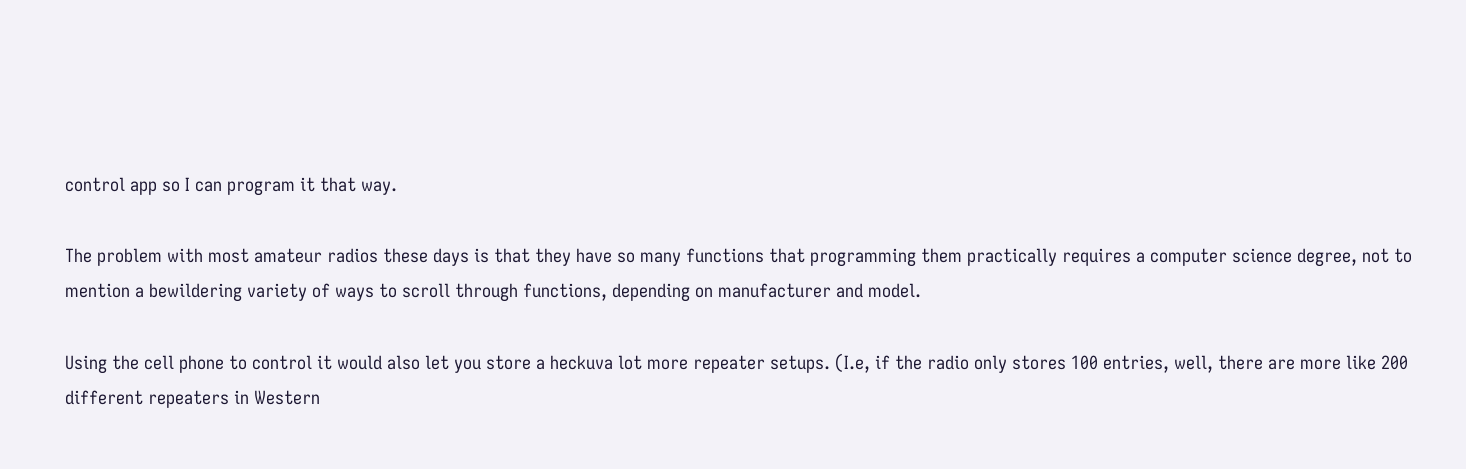control app so I can program it that way.

The problem with most amateur radios these days is that they have so many functions that programming them practically requires a computer science degree, not to mention a bewildering variety of ways to scroll through functions, depending on manufacturer and model.

Using the cell phone to control it would also let you store a heckuva lot more repeater setups. (I.e, if the radio only stores 100 entries, well, there are more like 200 different repeaters in Western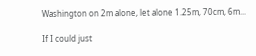Washington on 2m alone, let alone 1.25m, 70cm, 6m...

If I could just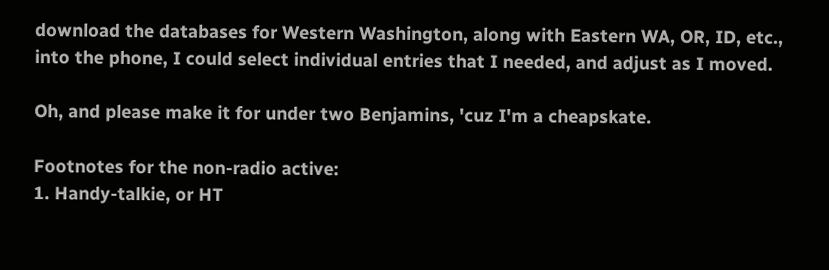download the databases for Western Washington, along with Eastern WA, OR, ID, etc., into the phone, I could select individual entries that I needed, and adjust as I moved.

Oh, and please make it for under two Benjamins, 'cuz I'm a cheapskate.

Footnotes for the non-radio active:
1. Handy-talkie, or HT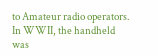to Amateur radio operators. In WWII, the handheld was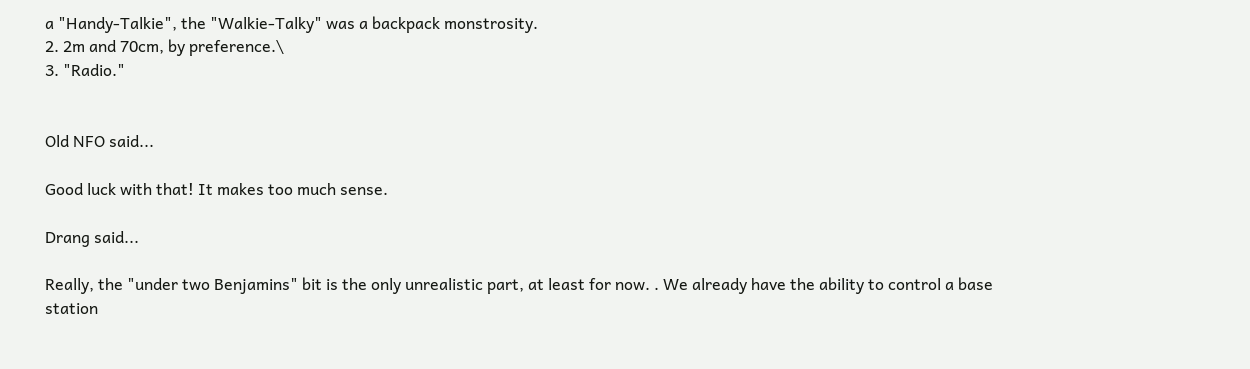a "Handy-Talkie", the "Walkie-Talky" was a backpack monstrosity.
2. 2m and 70cm, by preference.\
3. "Radio."


Old NFO said...

Good luck with that! It makes too much sense.

Drang said...

Really, the "under two Benjamins" bit is the only unrealistic part, at least for now. . We already have the ability to control a base station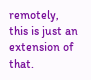remotely, this is just an extension of that.